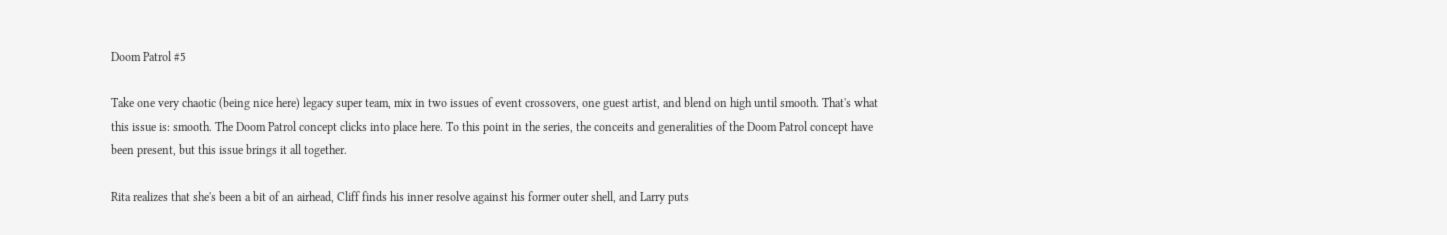Doom Patrol #5

Take one very chaotic (being nice here) legacy super team, mix in two issues of event crossovers, one guest artist, and blend on high until smooth. That's what this issue is: smooth. The Doom Patrol concept clicks into place here. To this point in the series, the conceits and generalities of the Doom Patrol concept have been present, but this issue brings it all together.

Rita realizes that she's been a bit of an airhead, Cliff finds his inner resolve against his former outer shell, and Larry puts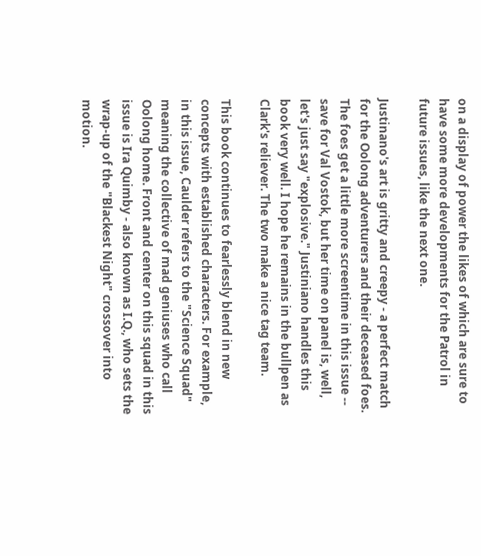on a display of power the likes of which are sure to have some more developments for the Patrol in future issues, like the next one.

Justinano's art is gritty and creepy - a perfect match for the Oolong adventurers and their deceased foes. The foes get a little more screentime in this issue -- save for Val Vostok, but her time on panel is, well, let's just say "explosive." Justiniano handles this book very well. I hope he remains in the bullpen as Clark's reliever. The two make a nice tag team.

This book continues to fearlessly blend in new concepts with established characters. For example, in this issue, Caulder refers to the "Science Squad" meaning the collective of mad geniuses who call Oolong home. Front and center on this squad in this issue is Ira Quimby - also known as I.Q., who sets the wrap-up of the "Blackest Night" crossover into motion.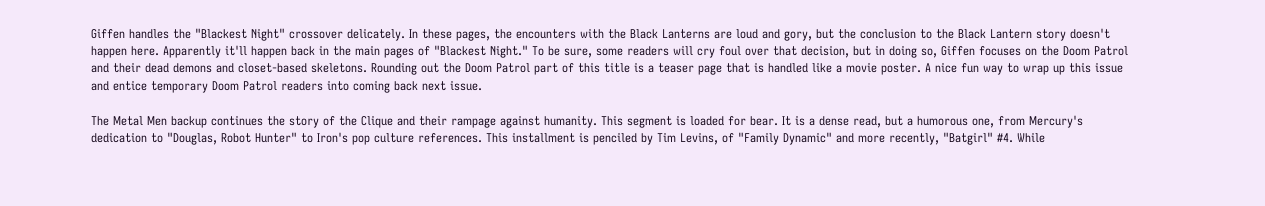Giffen handles the "Blackest Night" crossover delicately. In these pages, the encounters with the Black Lanterns are loud and gory, but the conclusion to the Black Lantern story doesn't happen here. Apparently it'll happen back in the main pages of "Blackest Night." To be sure, some readers will cry foul over that decision, but in doing so, Giffen focuses on the Doom Patrol and their dead demons and closet-based skeletons. Rounding out the Doom Patrol part of this title is a teaser page that is handled like a movie poster. A nice fun way to wrap up this issue and entice temporary Doom Patrol readers into coming back next issue.

The Metal Men backup continues the story of the Clique and their rampage against humanity. This segment is loaded for bear. It is a dense read, but a humorous one, from Mercury's dedication to "Douglas, Robot Hunter" to Iron's pop culture references. This installment is penciled by Tim Levins, of "Family Dynamic" and more recently, "Batgirl" #4. While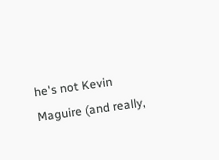he's not Kevin Maguire (and really,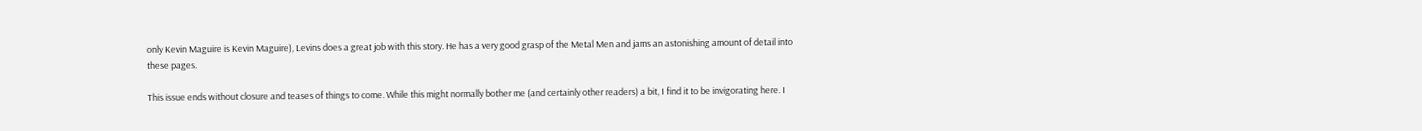only Kevin Maguire is Kevin Maguire), Levins does a great job with this story. He has a very good grasp of the Metal Men and jams an astonishing amount of detail into these pages.

This issue ends without closure and teases of things to come. While this might normally bother me (and certainly other readers) a bit, I find it to be invigorating here. I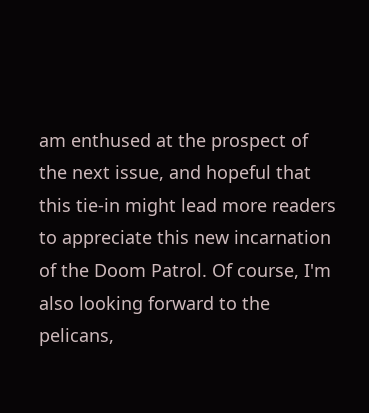am enthused at the prospect of the next issue, and hopeful that this tie-in might lead more readers to appreciate this new incarnation of the Doom Patrol. Of course, I'm also looking forward to the pelicans,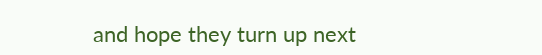and hope they turn up next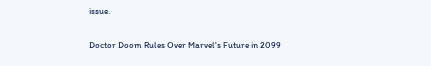issue.

Doctor Doom Rules Over Marvel's Future in 2099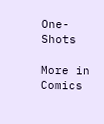One-Shots

More in Comics